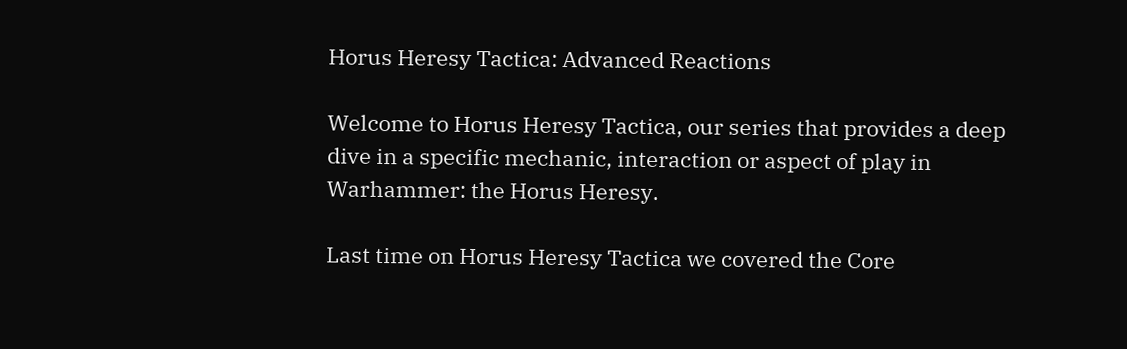Horus Heresy Tactica: Advanced Reactions

Welcome to Horus Heresy Tactica, our series that provides a deep dive in a specific mechanic, interaction or aspect of play in Warhammer: the Horus Heresy.

Last time on Horus Heresy Tactica we covered the Core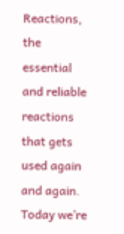Reactions, the essential and reliable reactions that gets used again and again. Today we’re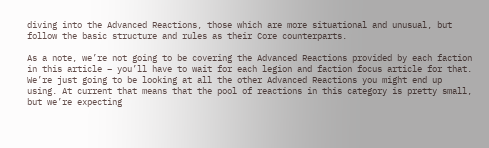diving into the Advanced Reactions, those which are more situational and unusual, but follow the basic structure and rules as their Core counterparts.

As a note, we’re not going to be covering the Advanced Reactions provided by each faction in this article – you’ll have to wait for each legion and faction focus article for that. We’re just going to be looking at all the other Advanced Reactions you might end up using. At current that means that the pool of reactions in this category is pretty small, but we’re expecting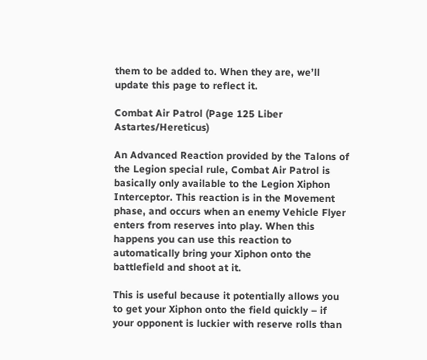them to be added to. When they are, we’ll update this page to reflect it.

Combat Air Patrol (Page 125 Liber Astartes/Hereticus)

An Advanced Reaction provided by the Talons of the Legion special rule, Combat Air Patrol is basically only available to the Legion Xiphon Interceptor. This reaction is in the Movement phase, and occurs when an enemy Vehicle Flyer enters from reserves into play. When this happens you can use this reaction to automatically bring your Xiphon onto the battlefield and shoot at it.

This is useful because it potentially allows you to get your Xiphon onto the field quickly – if your opponent is luckier with reserve rolls than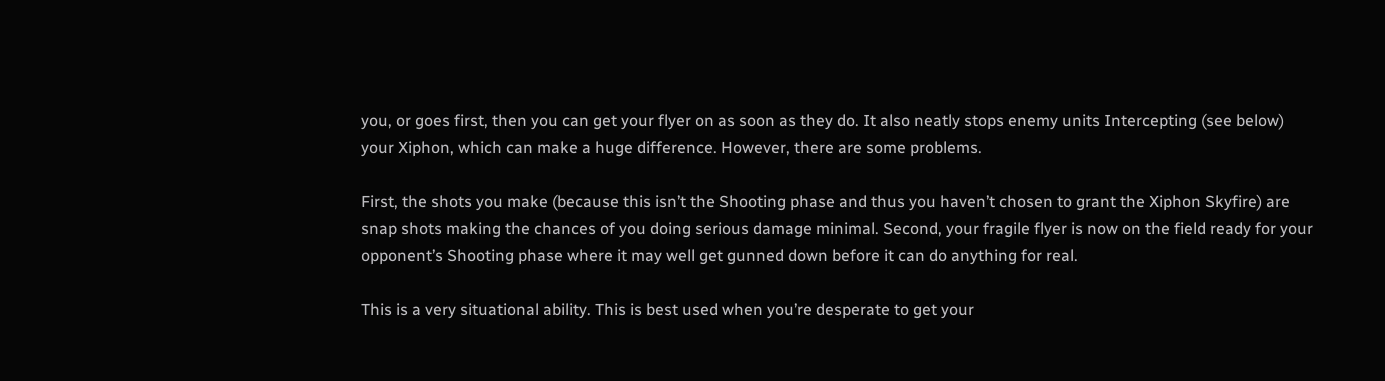you, or goes first, then you can get your flyer on as soon as they do. It also neatly stops enemy units Intercepting (see below) your Xiphon, which can make a huge difference. However, there are some problems.

First, the shots you make (because this isn’t the Shooting phase and thus you haven’t chosen to grant the Xiphon Skyfire) are snap shots making the chances of you doing serious damage minimal. Second, your fragile flyer is now on the field ready for your opponent’s Shooting phase where it may well get gunned down before it can do anything for real.

This is a very situational ability. This is best used when you’re desperate to get your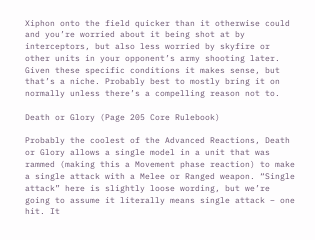Xiphon onto the field quicker than it otherwise could and you’re worried about it being shot at by interceptors, but also less worried by skyfire or other units in your opponent’s army shooting later. Given these specific conditions it makes sense, but that’s a niche. Probably best to mostly bring it on normally unless there’s a compelling reason not to.

Death or Glory (Page 205 Core Rulebook)

Probably the coolest of the Advanced Reactions, Death or Glory allows a single model in a unit that was rammed (making this a Movement phase reaction) to make a single attack with a Melee or Ranged weapon. “Single attack” here is slightly loose wording, but we’re going to assume it literally means single attack – one hit. It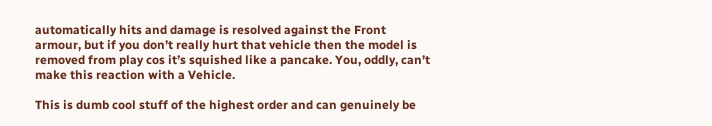automatically hits and damage is resolved against the Front armour, but if you don’t really hurt that vehicle then the model is removed from play cos it’s squished like a pancake. You, oddly, can’t make this reaction with a Vehicle.

This is dumb cool stuff of the highest order and can genuinely be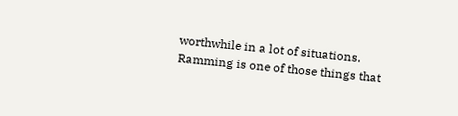worthwhile in a lot of situations. Ramming is one of those things that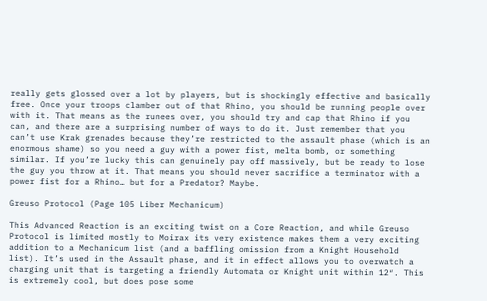really gets glossed over a lot by players, but is shockingly effective and basically free. Once your troops clamber out of that Rhino, you should be running people over with it. That means as the runees over, you should try and cap that Rhino if you can, and there are a surprising number of ways to do it. Just remember that you can’t use Krak grenades because they’re restricted to the assault phase (which is an enormous shame) so you need a guy with a power fist, melta bomb, or something similar. If you’re lucky this can genuinely pay off massively, but be ready to lose the guy you throw at it. That means you should never sacrifice a terminator with a power fist for a Rhino… but for a Predator? Maybe.

Greuso Protocol (Page 105 Liber Mechanicum)

This Advanced Reaction is an exciting twist on a Core Reaction, and while Greuso Protocol is limited mostly to Moirax its very existence makes them a very exciting addition to a Mechanicum list (and a baffling omission from a Knight Household list). It’s used in the Assault phase, and it in effect allows you to overwatch a charging unit that is targeting a friendly Automata or Knight unit within 12″. This is extremely cool, but does pose some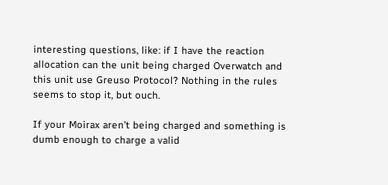interesting questions, like: if I have the reaction allocation can the unit being charged Overwatch and this unit use Greuso Protocol? Nothing in the rules seems to stop it, but ouch.

If your Moirax aren’t being charged and something is dumb enough to charge a valid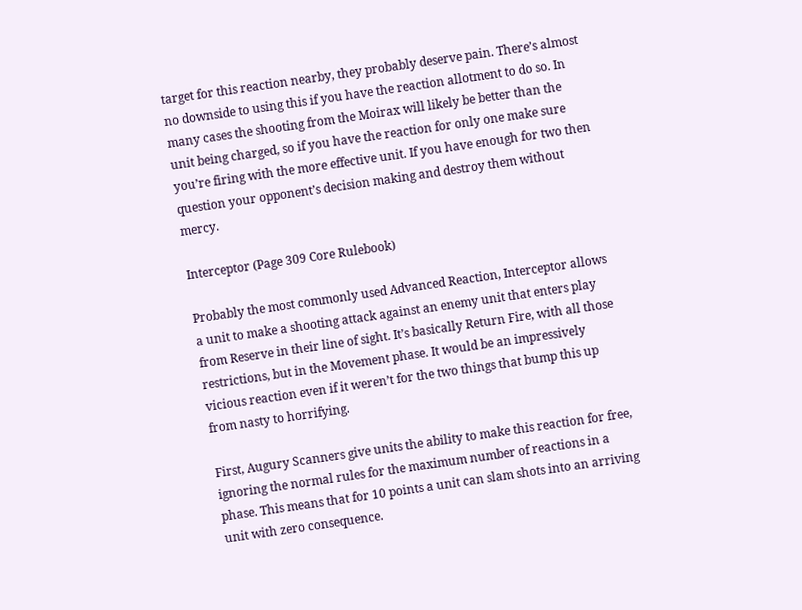target for this reaction nearby, they probably deserve pain. There’s almost no downside to using this if you have the reaction allotment to do so. In many cases the shooting from the Moirax will likely be better than the unit being charged, so if you have the reaction for only one make sure you’re firing with the more effective unit. If you have enough for two then question your opponent’s decision making and destroy them without mercy.

Interceptor (Page 309 Core Rulebook)

Probably the most commonly used Advanced Reaction, Interceptor allows a unit to make a shooting attack against an enemy unit that enters play from Reserve in their line of sight. It’s basically Return Fire, with all those restrictions, but in the Movement phase. It would be an impressively vicious reaction even if it weren’t for the two things that bump this up from nasty to horrifying.

First, Augury Scanners give units the ability to make this reaction for free, ignoring the normal rules for the maximum number of reactions in a phase. This means that for 10 points a unit can slam shots into an arriving unit with zero consequence.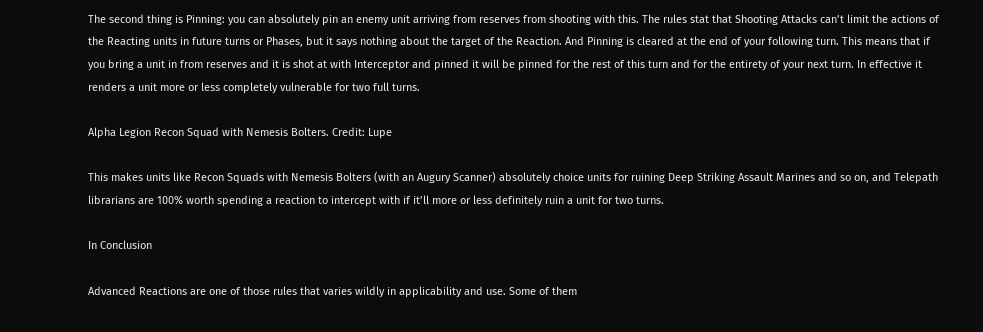The second thing is Pinning: you can absolutely pin an enemy unit arriving from reserves from shooting with this. The rules stat that Shooting Attacks can’t limit the actions of the Reacting units in future turns or Phases, but it says nothing about the target of the Reaction. And Pinning is cleared at the end of your following turn. This means that if you bring a unit in from reserves and it is shot at with Interceptor and pinned it will be pinned for the rest of this turn and for the entirety of your next turn. In effective it renders a unit more or less completely vulnerable for two full turns.

Alpha Legion Recon Squad with Nemesis Bolters. Credit: Lupe

This makes units like Recon Squads with Nemesis Bolters (with an Augury Scanner) absolutely choice units for ruining Deep Striking Assault Marines and so on, and Telepath librarians are 100% worth spending a reaction to intercept with if it’ll more or less definitely ruin a unit for two turns.

In Conclusion

Advanced Reactions are one of those rules that varies wildly in applicability and use. Some of them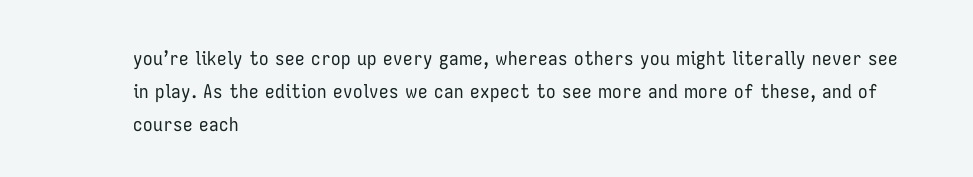you’re likely to see crop up every game, whereas others you might literally never see in play. As the edition evolves we can expect to see more and more of these, and of course each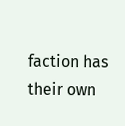faction has their own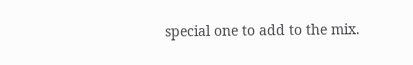special one to add to the mix.